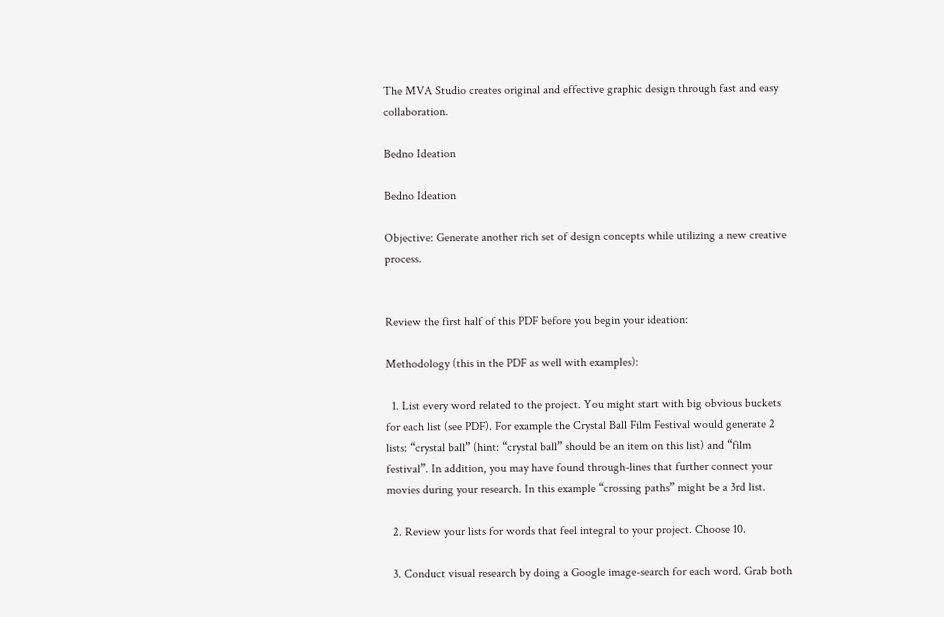The MVA Studio creates original and effective graphic design through fast and easy collaboration.

Bedno Ideation

Bedno Ideation

Objective: Generate another rich set of design concepts while utilizing a new creative process.


Review the first half of this PDF before you begin your ideation:

Methodology (this in the PDF as well with examples):

  1. List every word related to the project. You might start with big obvious buckets for each list (see PDF). For example the Crystal Ball Film Festival would generate 2 lists: “crystal ball” (hint: “crystal ball” should be an item on this list) and “film festival”. In addition, you may have found through-lines that further connect your movies during your research. In this example “crossing paths” might be a 3rd list.

  2. Review your lists for words that feel integral to your project. Choose 10.

  3. Conduct visual research by doing a Google image-search for each word. Grab both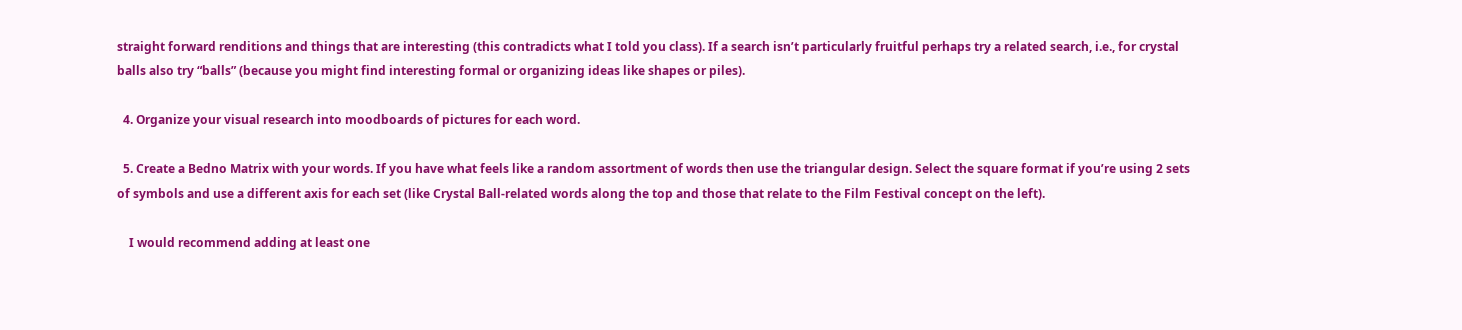straight forward renditions and things that are interesting (this contradicts what I told you class). If a search isn’t particularly fruitful perhaps try a related search, i.e., for crystal balls also try “balls” (because you might find interesting formal or organizing ideas like shapes or piles).

  4. Organize your visual research into moodboards of pictures for each word.

  5. Create a Bedno Matrix with your words. If you have what feels like a random assortment of words then use the triangular design. Select the square format if you’re using 2 sets of symbols and use a different axis for each set (like Crystal Ball-related words along the top and those that relate to the Film Festival concept on the left).

    I would recommend adding at least one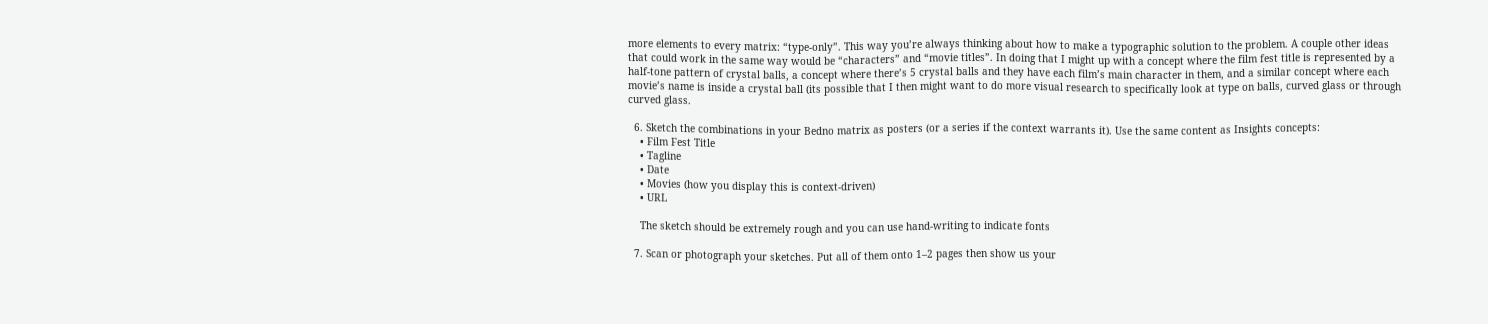more elements to every matrix: “type-only”. This way you’re always thinking about how to make a typographic solution to the problem. A couple other ideas that could work in the same way would be “characters” and “movie titles”. In doing that I might up with a concept where the film fest title is represented by a half-tone pattern of crystal balls, a concept where there’s 5 crystal balls and they have each film’s main character in them, and a similar concept where each movie’s name is inside a crystal ball (its possible that I then might want to do more visual research to specifically look at type on balls, curved glass or through curved glass.

  6. Sketch the combinations in your Bedno matrix as posters (or a series if the context warrants it). Use the same content as Insights concepts:
    • Film Fest Title
    • Tagline
    • Date
    • Movies (how you display this is context-driven)
    • URL

    The sketch should be extremely rough and you can use hand-writing to indicate fonts

  7. Scan or photograph your sketches. Put all of them onto 1–2 pages then show us your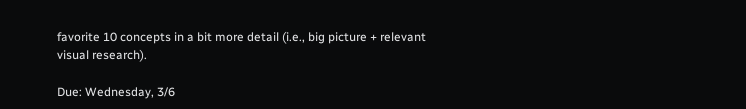favorite 10 concepts in a bit more detail (i.e., big picture + relevant visual research).

Due: Wednesday, 3/6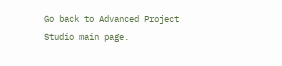Go back to Advanced Project Studio main page.